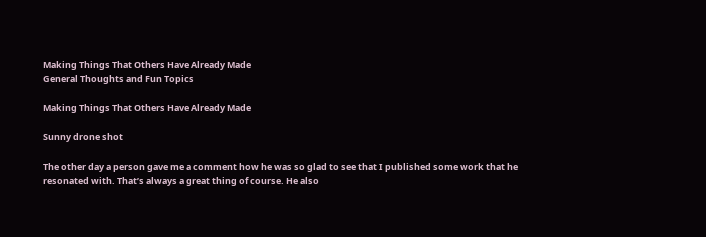Making Things That Others Have Already Made
General Thoughts and Fun Topics

Making Things That Others Have Already Made

Sunny drone shot

The other day a person gave me a comment how he was so glad to see that I published some work that he resonated with. That’s always a great thing of course. He also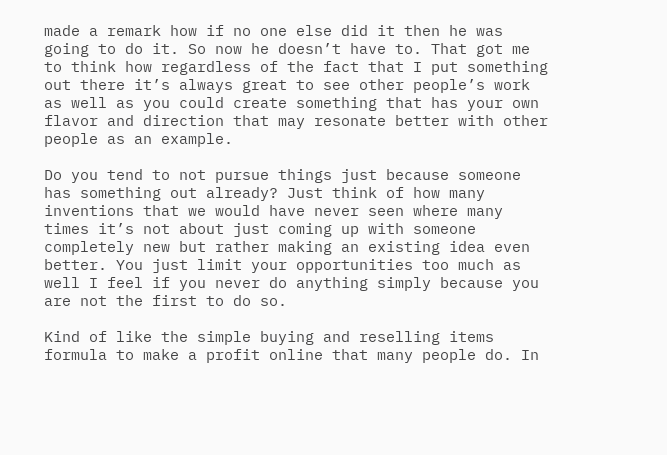made a remark how if no one else did it then he was going to do it. So now he doesn’t have to. That got me to think how regardless of the fact that I put something out there it’s always great to see other people’s work as well as you could create something that has your own flavor and direction that may resonate better with other people as an example.

Do you tend to not pursue things just because someone has something out already? Just think of how many inventions that we would have never seen where many times it’s not about just coming up with someone completely new but rather making an existing idea even better. You just limit your opportunities too much as well I feel if you never do anything simply because you are not the first to do so.

Kind of like the simple buying and reselling items formula to make a profit online that many people do. In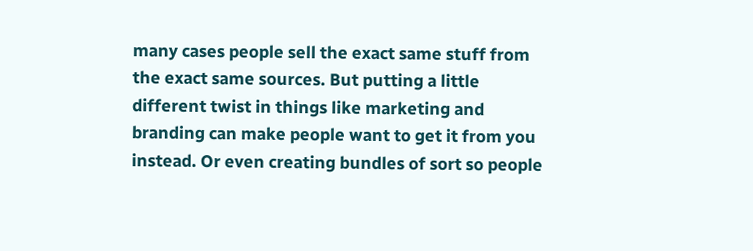many cases people sell the exact same stuff from the exact same sources. But putting a little different twist in things like marketing and branding can make people want to get it from you instead. Or even creating bundles of sort so people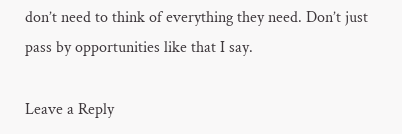don’t need to think of everything they need. Don’t just pass by opportunities like that I say.

Leave a Reply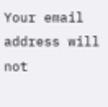Your email address will not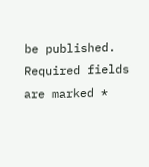be published. Required fields are marked *